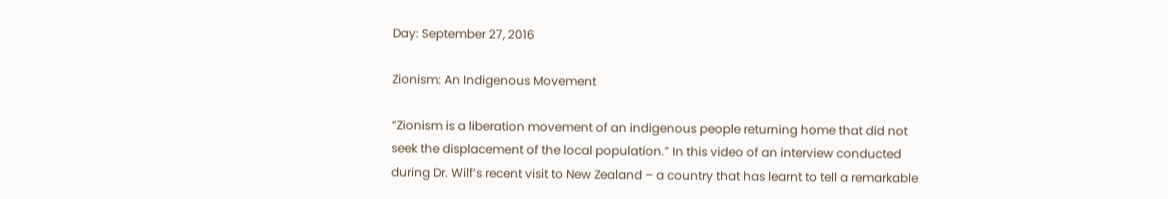Day: September 27, 2016

Zionism: An Indigenous Movement

“Zionism is a liberation movement of an indigenous people returning home that did not seek the displacement of the local population.” In this video of an interview conducted during Dr. Wilf’s recent visit to New Zealand – a country that has learnt to tell a remarkable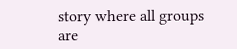story where all groups are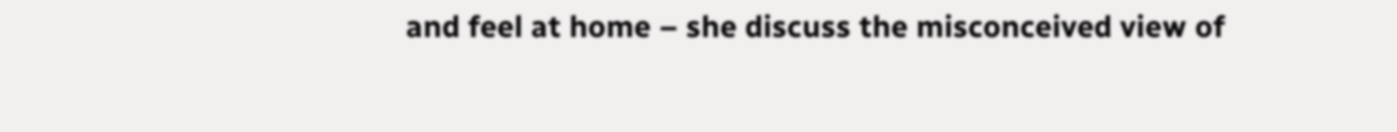and feel at home – she discuss the misconceived view of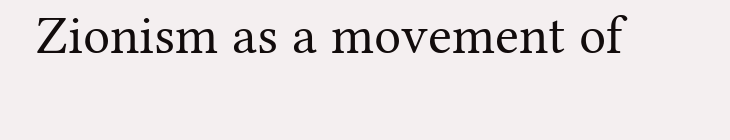Zionism as a movement of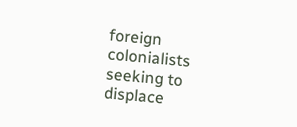foreign colonialists seeking to displace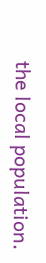the local population.